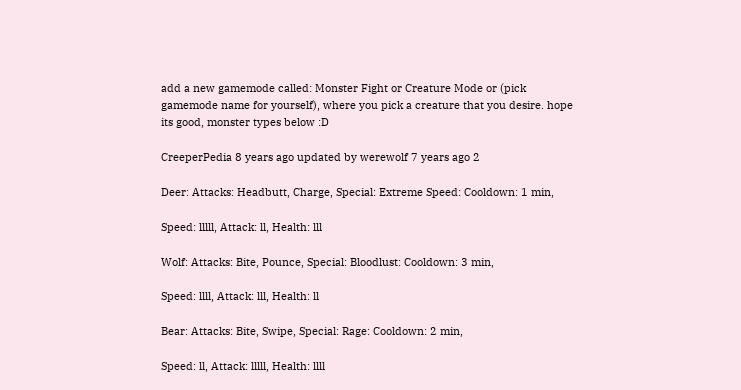add a new gamemode called: Monster Fight or Creature Mode or (pick gamemode name for yourself), where you pick a creature that you desire. hope its good, monster types below :D

CreeperPedia 8 years ago updated by werewolf 7 years ago 2

Deer: Attacks: Headbutt, Charge, Special: Extreme Speed: Cooldown: 1 min,

Speed: lllll, Attack: ll, Health: lll

Wolf: Attacks: Bite, Pounce, Special: Bloodlust: Cooldown: 3 min,

Speed: llll, Attack: lll, Health: ll

Bear: Attacks: Bite, Swipe, Special: Rage: Cooldown: 2 min,

Speed: ll, Attack: lllll, Health: llll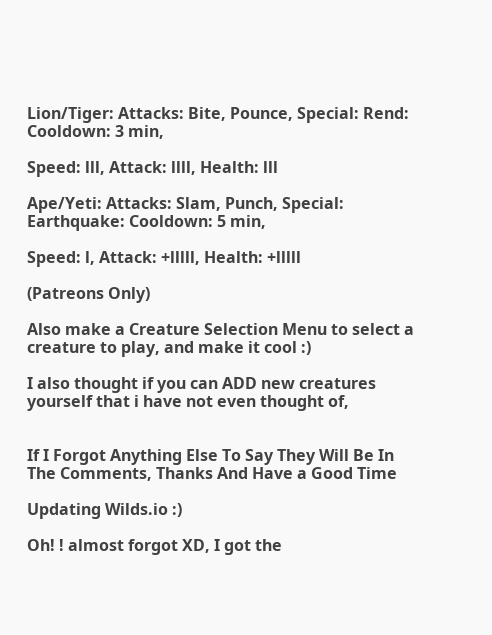Lion/Tiger: Attacks: Bite, Pounce, Special: Rend: Cooldown: 3 min,

Speed: lll, Attack: llll, Health: lll

Ape/Yeti: Attacks: Slam, Punch, Special: Earthquake: Cooldown: 5 min,

Speed: l, Attack: +lllll, Health: +lllll

(Patreons Only)

Also make a Creature Selection Menu to select a creature to play, and make it cool :)

I also thought if you can ADD new creatures yourself that i have not even thought of,


If I Forgot Anything Else To Say They Will Be In The Comments, Thanks And Have a Good Time

Updating Wilds.io :)

Oh! ! almost forgot XD, I got the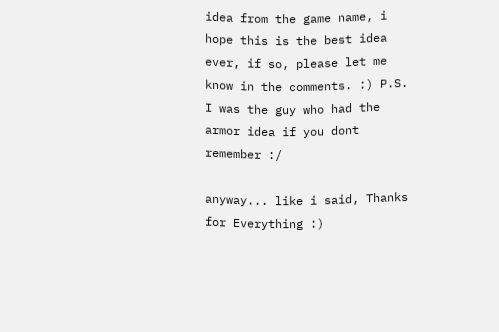idea from the game name, i hope this is the best idea ever, if so, please let me know in the comments. :) P.S. I was the guy who had the armor idea if you dont remember :/

anyway... like i said, Thanks for Everything :)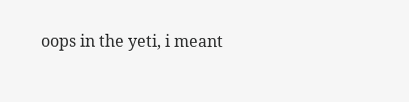oops in the yeti, i meant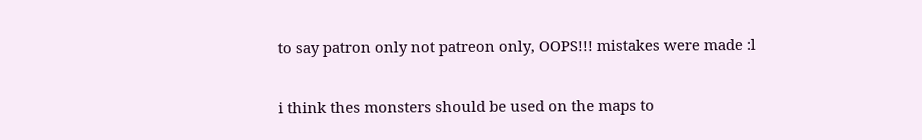to say patron only not patreon only, OOPS!!! mistakes were made :l


i think thes monsters should be used on the maps to